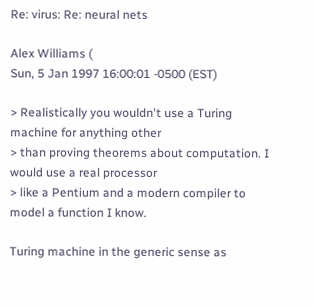Re: virus: Re: neural nets

Alex Williams (
Sun, 5 Jan 1997 16:00:01 -0500 (EST)

> Realistically you wouldn't use a Turing machine for anything other
> than proving theorems about computation. I would use a real processor
> like a Pentium and a modern compiler to model a function I know.

Turing machine in the generic sense as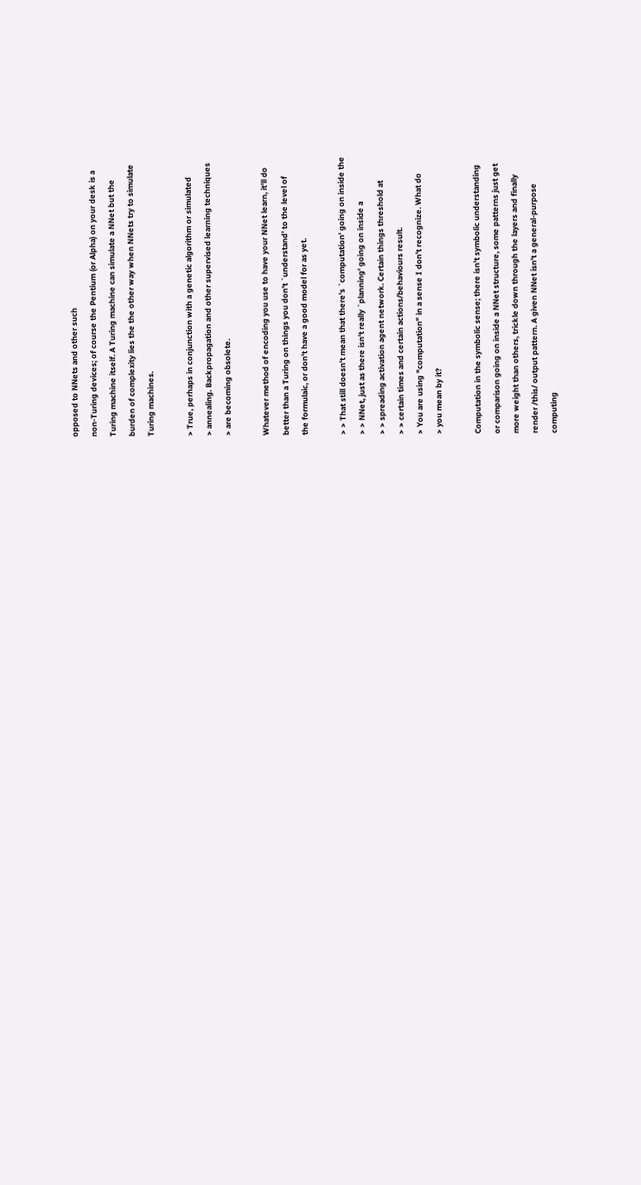opposed to NNets and other such
non-Turing devices; of course the Pentium (or Alpha) on your desk is a
Turing machine itself. A Turing machine can simulate a NNet but the
burden of complexity lies the the other way when NNets try to simulate
Turing machines.

> True, perhaps in conjunction with a genetic algorithm or simulated
> annealing. Backpropagation and other supervised learning techniques
> are becoming obsolete.

Whatever method of encoding you use to have your NNet learn, it'll do
better than a Turing on things you don't `understand' to the level of
the formulaic, or don't have a good model for as yet.

> > That still doesn't mean that there's `computation' going on inside the
> > NNet, just as there isn't really `planning' going on inside a
> > spreading activation agent network. Certain things threshold at
> > certain times and certain actions/behaviours result.
> You are using "computation" in a sense I don't recognize. What do
> you mean by it?

Computation in the symbolic sense; there isn't symbolic understanding
or comparison going on inside a NNet structure, some patterns just get
more weight than others, trickle down through the layers and finally
render /this/ output pattern. A given NNet isn't a general-purpose
computing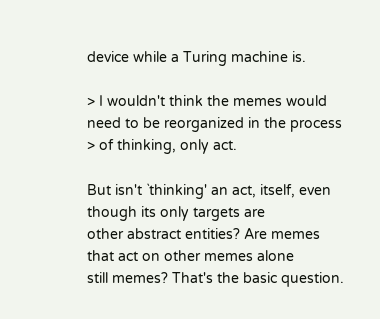device while a Turing machine is.

> I wouldn't think the memes would need to be reorganized in the process
> of thinking, only act.

But isn't `thinking' an act, itself, even though its only targets are
other abstract entities? Are memes that act on other memes alone
still memes? That's the basic question.